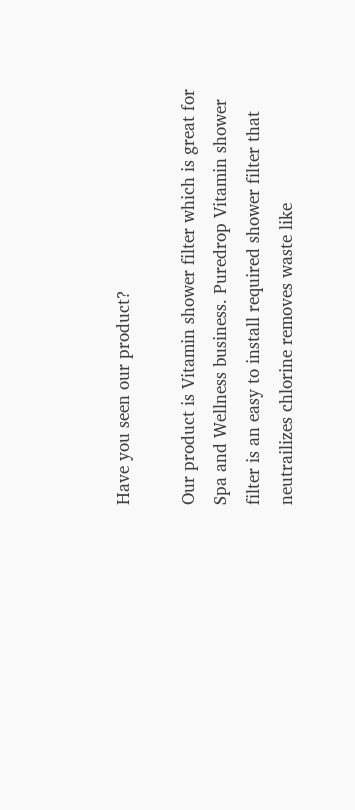Have you seen our product?

Our product is Vitamin shower filter which is great for Spa and Wellness business. Puredrop Vitamin shower filter is an easy to install required shower filter that neutrailizes chlorine removes waste like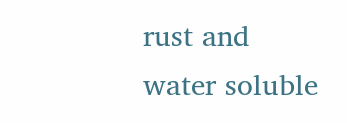rust and water soluble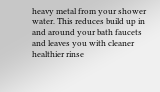heavy metal from your shower water. This reduces build up in and around your bath faucets and leaves you with cleaner healthier rinse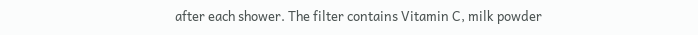after each shower. The filter contains Vitamin C, milk powder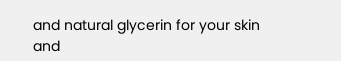and natural glycerin for your skin and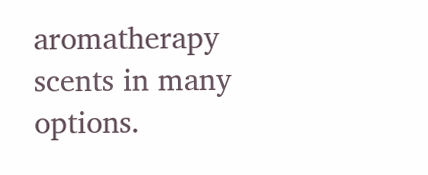aromatherapy scents in many options.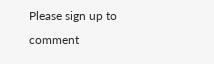Please sign up to comment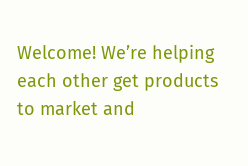Welcome! We’re helping each other get products to market and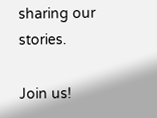sharing our stories.

Join us!